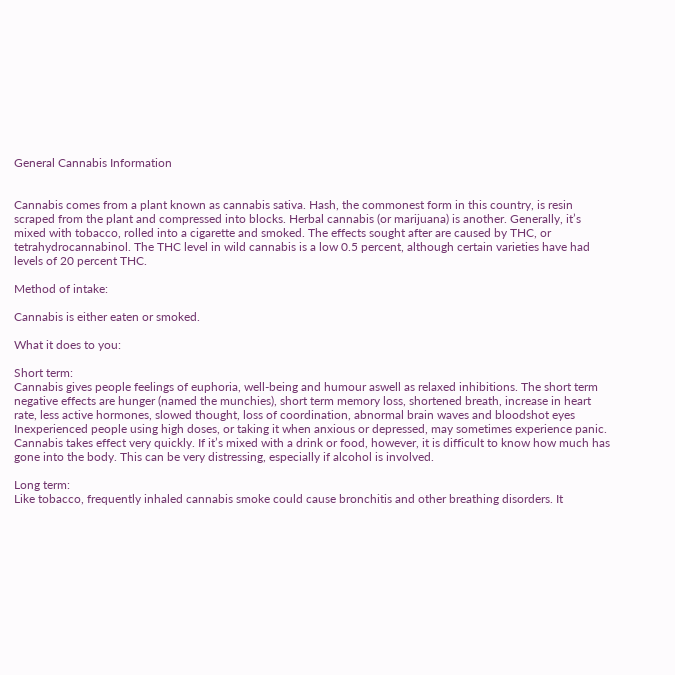General Cannabis Information


Cannabis comes from a plant known as cannabis sativa. Hash, the commonest form in this country, is resin scraped from the plant and compressed into blocks. Herbal cannabis (or marijuana) is another. Generally, it’s mixed with tobacco, rolled into a cigarette and smoked. The effects sought after are caused by THC, or tetrahydrocannabinol. The THC level in wild cannabis is a low 0.5 percent, although certain varieties have had levels of 20 percent THC.

Method of intake:

Cannabis is either eaten or smoked.

What it does to you:

Short term:
Cannabis gives people feelings of euphoria, well-being and humour aswell as relaxed inhibitions. The short term negative effects are hunger (named the munchies), short term memory loss, shortened breath, increase in heart rate, less active hormones, slowed thought, loss of coordination, abnormal brain waves and bloodshot eyes Inexperienced people using high doses, or taking it when anxious or depressed, may sometimes experience panic. Cannabis takes effect very quickly. If it’s mixed with a drink or food, however, it is difficult to know how much has gone into the body. This can be very distressing, especially if alcohol is involved.

Long term:
Like tobacco, frequently inhaled cannabis smoke could cause bronchitis and other breathing disorders. It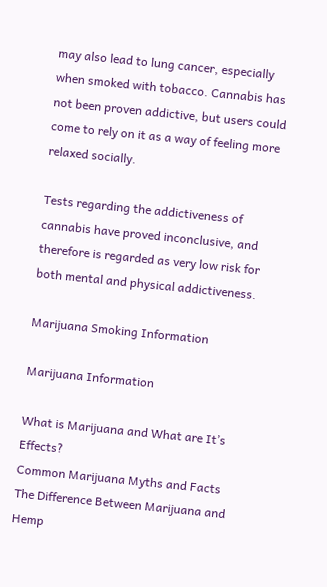may also lead to lung cancer, especially when smoked with tobacco. Cannabis has not been proven addictive, but users could come to rely on it as a way of feeling more relaxed socially.

Tests regarding the addictiveness of cannabis have proved inconclusive, and therefore is regarded as very low risk for both mental and physical addictiveness.

Marijuana Smoking Information

Marijuana Information

What is Marijuana and What are It’s Effects?
Common Marijuana Myths and Facts
The Difference Between Marijuana and Hemp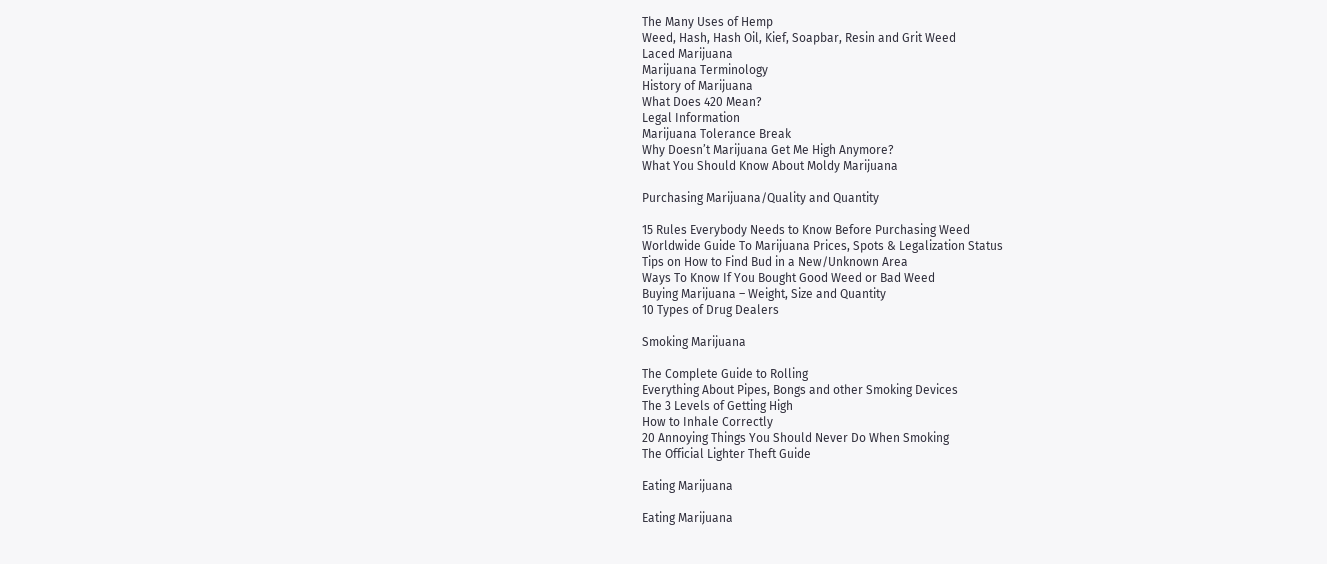The Many Uses of Hemp
Weed, Hash, Hash Oil, Kief, Soapbar, Resin and Grit Weed
Laced Marijuana
Marijuana Terminology
History of Marijuana
What Does 420 Mean?
Legal Information
Marijuana Tolerance Break
Why Doesn’t Marijuana Get Me High Anymore?
What You Should Know About Moldy Marijuana

Purchasing Marijuana/Quality and Quantity

15 Rules Everybody Needs to Know Before Purchasing Weed
Worldwide Guide To Marijuana Prices, Spots & Legalization Status
Tips on How to Find Bud in a New/Unknown Area
Ways To Know If You Bought Good Weed or Bad Weed
Buying Marijuana – Weight, Size and Quantity
10 Types of Drug Dealers

Smoking Marijuana

The Complete Guide to Rolling
Everything About Pipes, Bongs and other Smoking Devices
The 3 Levels of Getting High
How to Inhale Correctly
20 Annoying Things You Should Never Do When Smoking
The Official Lighter Theft Guide

Eating Marijuana

Eating Marijuana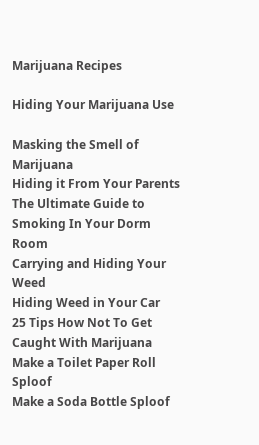Marijuana Recipes

Hiding Your Marijuana Use

Masking the Smell of Marijuana
Hiding it From Your Parents
The Ultimate Guide to Smoking In Your Dorm Room
Carrying and Hiding Your Weed
Hiding Weed in Your Car
25 Tips How Not To Get Caught With Marijuana
Make a Toilet Paper Roll Sploof
Make a Soda Bottle Sploof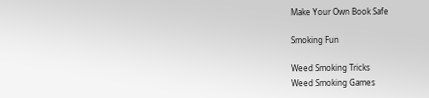Make Your Own Book Safe

Smoking Fun

Weed Smoking Tricks
Weed Smoking Games